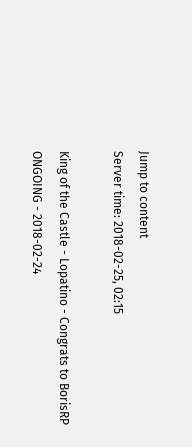Jump to content
Server time: 2018-02-25, 02:15

King of the Castle - Lopatino - Congrats to BorisRP
ONGOING - 2018-02-24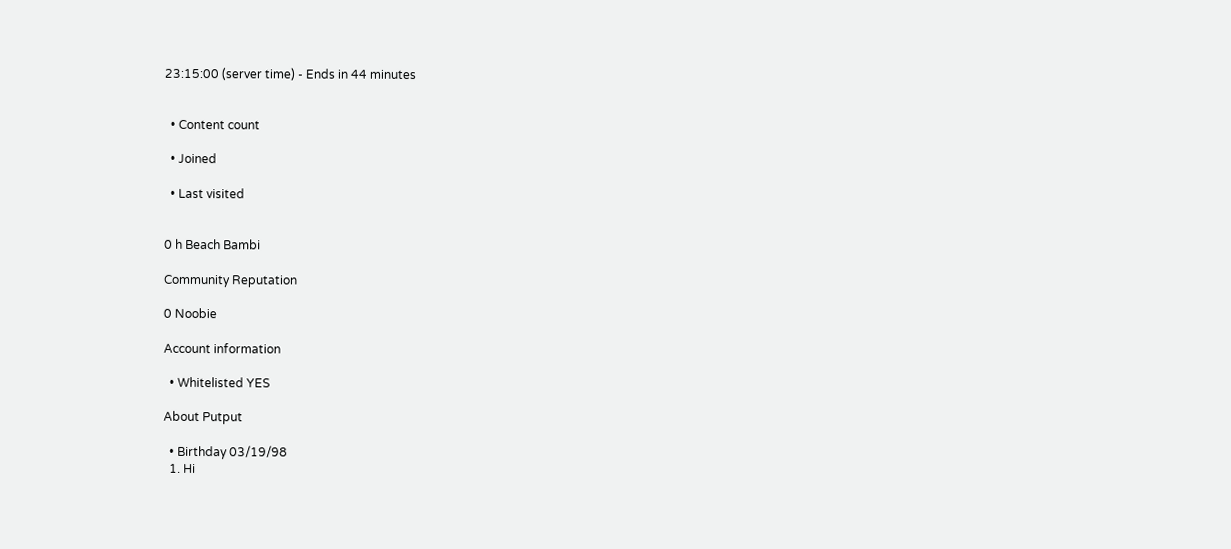23:15:00 (server time) - Ends in 44 minutes


  • Content count

  • Joined

  • Last visited


0 h Beach Bambi

Community Reputation

0 Noobie

Account information

  • Whitelisted YES

About Putput

  • Birthday 03/19/98
  1. Hi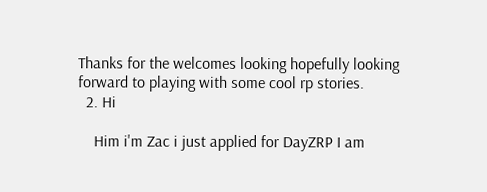Thanks for the welcomes looking hopefully looking forward to playing with some cool rp stories.
  2. Hi

    Him i'm Zac i just applied for DayZRP I am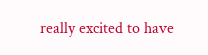really excited to have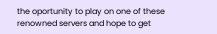the oportunity to play on one of these renowned servers and hope to get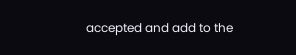accepted and add to the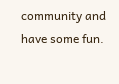community and have some fun.